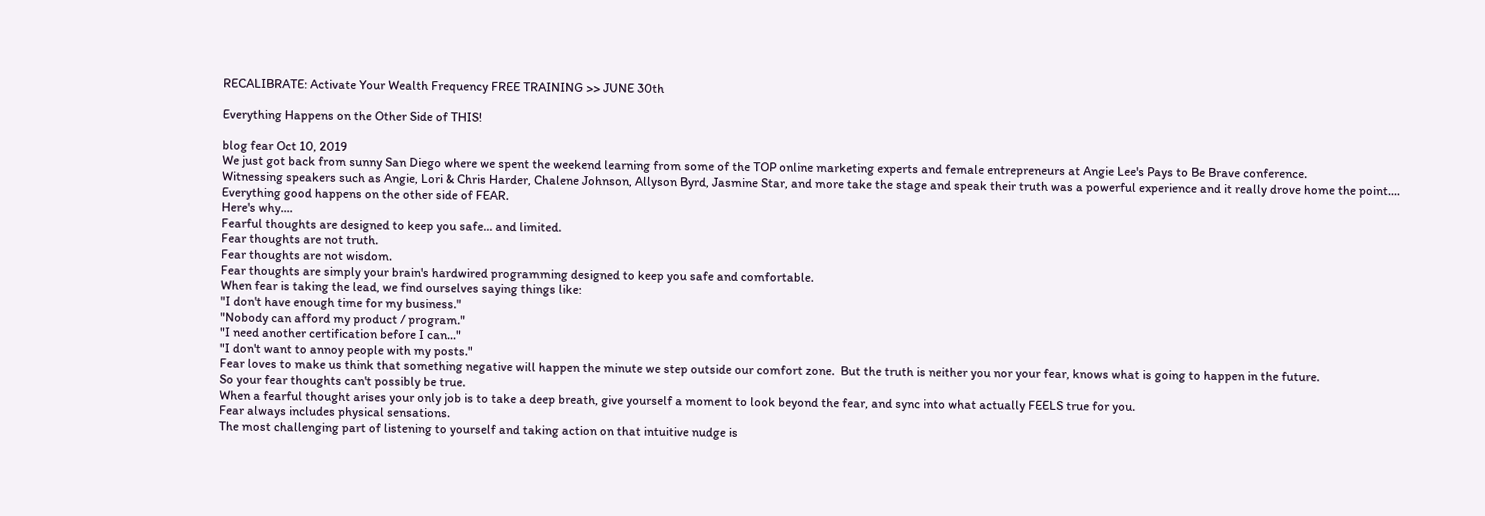RECALIBRATE: Activate Your Wealth Frequency FREE TRAINING >> JUNE 30th

Everything Happens on the Other Side of THIS!

blog fear Oct 10, 2019
We just got back from sunny San Diego where we spent the weekend learning from some of the TOP online marketing experts and female entrepreneurs at Angie Lee's Pays to Be Brave conference.
Witnessing speakers such as Angie, Lori & Chris Harder, Chalene Johnson, Allyson Byrd, Jasmine Star, and more take the stage and speak their truth was a powerful experience and it really drove home the point....
Everything good happens on the other side of FEAR.
Here's why....
Fearful thoughts are designed to keep you safe... and limited.
Fear thoughts are not truth.
Fear thoughts are not wisdom.
Fear thoughts are simply your brain's hardwired programming designed to keep you safe and comfortable.
When fear is taking the lead, we find ourselves saying things like:
"I don't have enough time for my business."
"Nobody can afford my product / program."
"I need another certification before I can..."
"I don't want to annoy people with my posts."
Fear loves to make us think that something negative will happen the minute we step outside our comfort zone.  But the truth is neither you nor your fear, knows what is going to happen in the future.
So your fear thoughts can't possibly be true.
When a fearful thought arises your only job is to take a deep breath, give yourself a moment to look beyond the fear, and sync into what actually FEELS true for you.
Fear always includes physical sensations.
The most challenging part of listening to yourself and taking action on that intuitive nudge is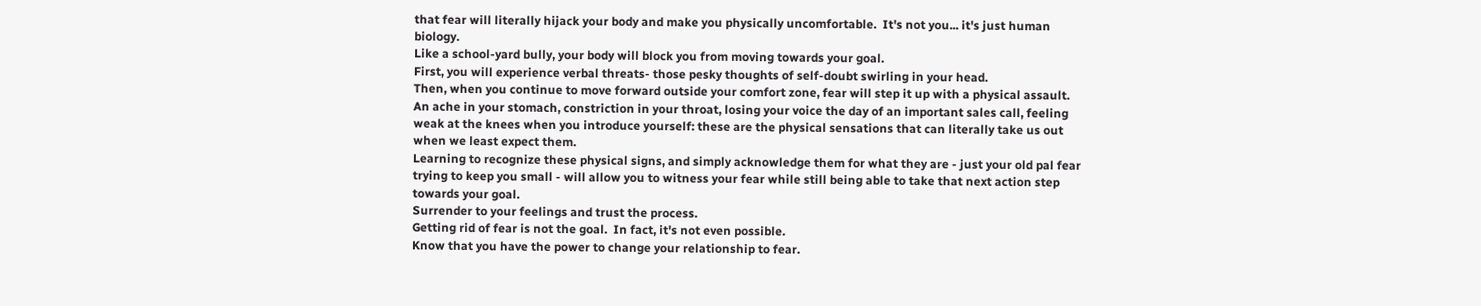that fear will literally hijack your body and make you physically uncomfortable.  It's not you... it's just human biology.
Like a school-yard bully, your body will block you from moving towards your goal.
First, you will experience verbal threats- those pesky thoughts of self-doubt swirling in your head.
Then, when you continue to move forward outside your comfort zone, fear will step it up with a physical assault.
An ache in your stomach, constriction in your throat, losing your voice the day of an important sales call, feeling weak at the knees when you introduce yourself: these are the physical sensations that can literally take us out when we least expect them.
Learning to recognize these physical signs, and simply acknowledge them for what they are - just your old pal fear trying to keep you small - will allow you to witness your fear while still being able to take that next action step towards your goal.
Surrender to your feelings and trust the process.
Getting rid of fear is not the goal.  In fact, it's not even possible.
Know that you have the power to change your relationship to fear.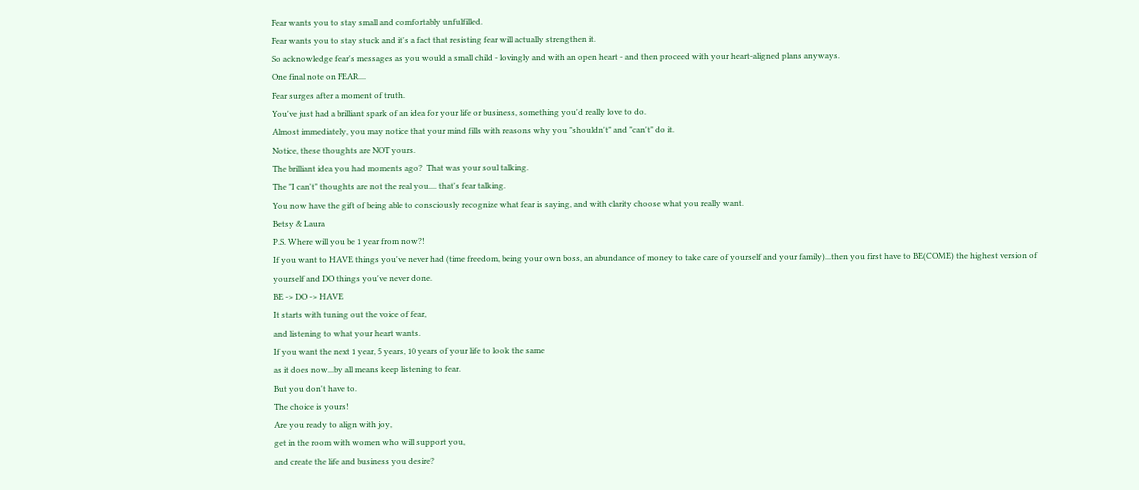Fear wants you to stay small and comfortably unfulfilled.
Fear wants you to stay stuck and it's a fact that resisting fear will actually strengthen it.
So acknowledge fear's messages as you would a small child - lovingly and with an open heart - and then proceed with your heart-aligned plans anyways.
One final note on FEAR....
Fear surges after a moment of truth.
You've just had a brilliant spark of an idea for your life or business, something you'd really love to do.
Almost immediately, you may notice that your mind fills with reasons why you "shouldn't" and "can't" do it.
Notice, these thoughts are NOT yours.
The brilliant idea you had moments ago?  That was your soul talking.
The "I can't" thoughts are not the real you.... that's fear talking.
You now have the gift of being able to consciously recognize what fear is saying, and with clarity choose what you really want.
Betsy & Laura
P.S. Where will you be 1 year from now?!
If you want to HAVE things you've never had (time freedom, being your own boss, an abundance of money to take care of yourself and your family)...then you first have to BE(COME) the highest version of yourself and DO things you've never done.
BE -> DO -> HAVE
It starts with tuning out the voice of fear,
and listening to what your heart wants.
If you want the next 1 year, 5 years, 10 years of your life to look the same
as it does now...by all means keep listening to fear.
But you don't have to.
The choice is yours!
Are you ready to align with joy,
get in the room with women who will support you,
and create the life and business you desire?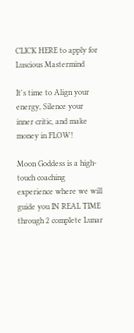CLICK HERE to apply for Luscious Mastermind

It's time to Align your energy, Silence your inner critic, and make money in FLOW!

Moon Goddess is a high-touch coaching experience where we will guide you IN REAL TIME through 2 complete Lunar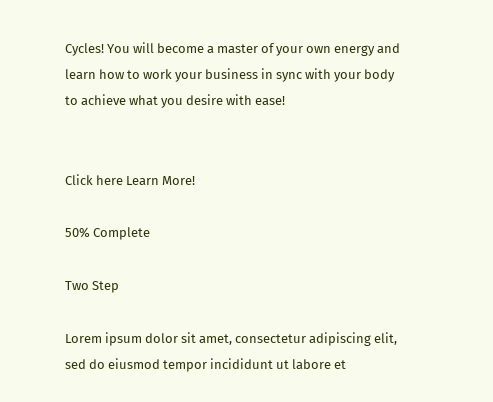Cycles! You will become a master of your own energy and learn how to work your business in sync with your body to achieve what you desire with ease!


Click here Learn More!

50% Complete

Two Step

Lorem ipsum dolor sit amet, consectetur adipiscing elit, sed do eiusmod tempor incididunt ut labore et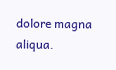dolore magna aliqua.